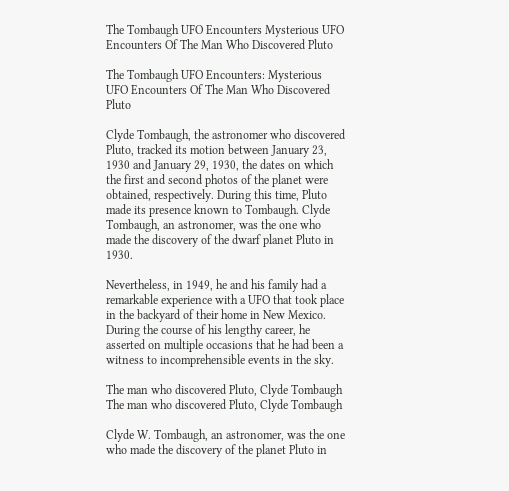The Tombaugh UFO Encounters Mysterious UFO Encounters Of The Man Who Discovered Pluto

The Tombaugh UFO Encounters: Mysterious UFO Encounters Of The Man Who Discovered Pluto

Clyde Tombaugh, the astronomer who discovered Pluto, tracked its motion between January 23, 1930 and January 29, 1930, the dates on which the first and second photos of the planet were obtained, respectively. During this time, Pluto made its presence known to Tombaugh. Clyde Tombaugh, an astronomer, was the one who made the discovery of the dwarf planet Pluto in 1930.

Nevertheless, in 1949, he and his family had a remarkable experience with a UFO that took place in the backyard of their home in New Mexico. During the course of his lengthy career, he asserted on multiple occasions that he had been a witness to incomprehensible events in the sky.

The man who discovered Pluto, Clyde Tombaugh
The man who discovered Pluto, Clyde Tombaugh

Clyde W. Tombaugh, an astronomer, was the one who made the discovery of the planet Pluto in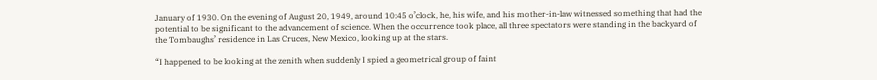January of 1930. On the evening of August 20, 1949, around 10:45 o’clock, he, his wife, and his mother-in-law witnessed something that had the potential to be significant to the advancement of science. When the occurrence took place, all three spectators were standing in the backyard of the Tombaughs’ residence in Las Cruces, New Mexico, looking up at the stars.

“I happened to be looking at the zenith when suddenly I spied a geometrical group of faint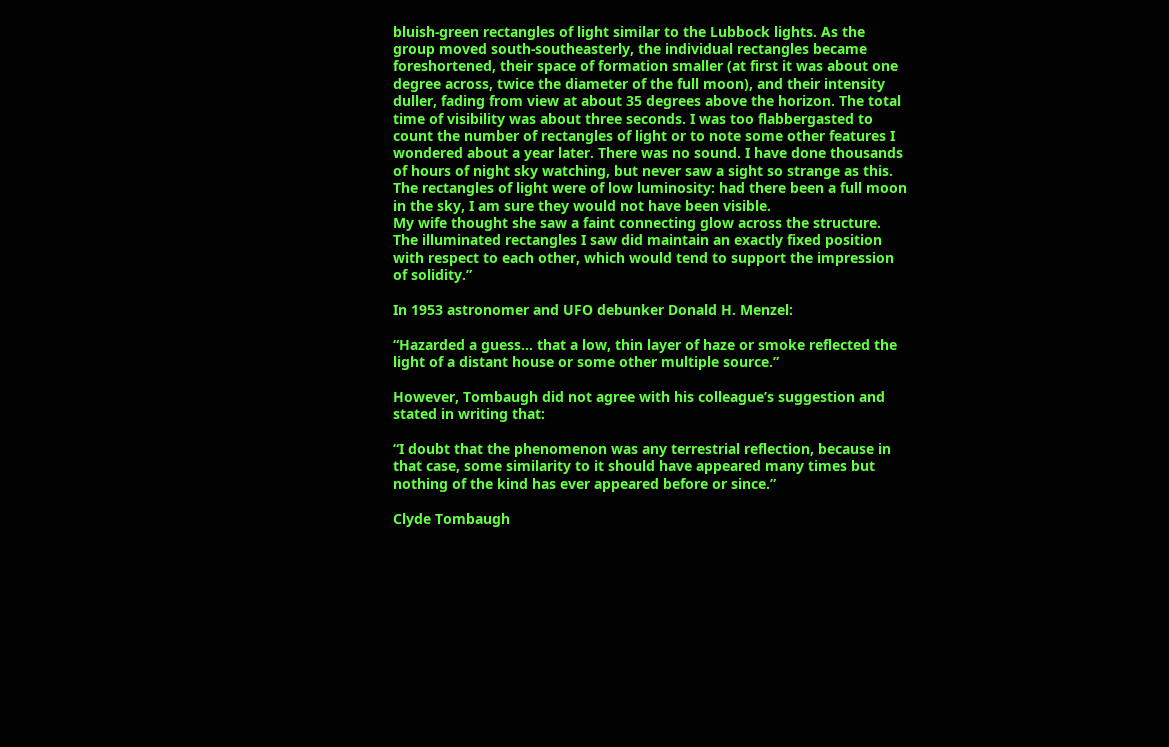bluish-green rectangles of light similar to the Lubbock lights. As the group moved south-southeasterly, the individual rectangles became foreshortened, their space of formation smaller (at first it was about one degree across, twice the diameter of the full moon), and their intensity duller, fading from view at about 35 degrees above the horizon. The total time of visibility was about three seconds. I was too flabbergasted to count the number of rectangles of light or to note some other features I wondered about a year later. There was no sound. I have done thousands of hours of night sky watching, but never saw a sight so strange as this. The rectangles of light were of low luminosity: had there been a full moon in the sky, I am sure they would not have been visible.
My wife thought she saw a faint connecting glow across the structure. The illuminated rectangles I saw did maintain an exactly fixed position with respect to each other, which would tend to support the impression of solidity.”

In 1953 astronomer and UFO debunker Donald H. Menzel:

“Hazarded a guess… that a low, thin layer of haze or smoke reflected the light of a distant house or some other multiple source.”

However, Tombaugh did not agree with his colleague’s suggestion and stated in writing that:

“I doubt that the phenomenon was any terrestrial reflection, because in that case, some similarity to it should have appeared many times but nothing of the kind has ever appeared before or since.”

Clyde Tombaugh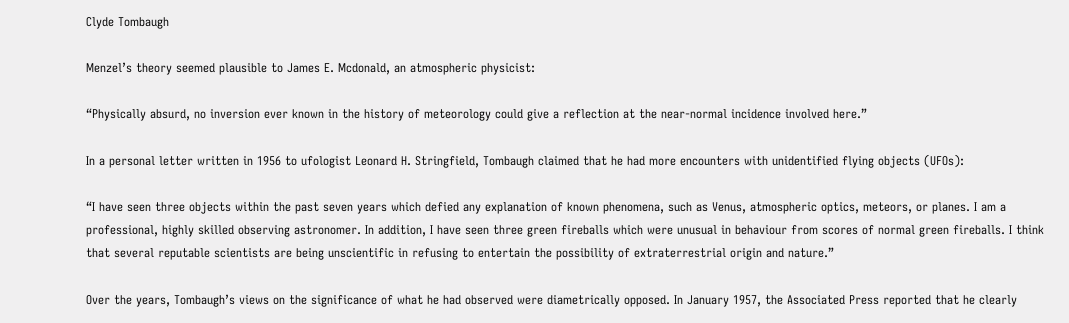Clyde Tombaugh

Menzel’s theory seemed plausible to James E. Mcdonald, an atmospheric physicist:

“Physically absurd, no inversion ever known in the history of meteorology could give a reflection at the near-normal incidence involved here.”

In a personal letter written in 1956 to ufologist Leonard H. Stringfield, Tombaugh claimed that he had more encounters with unidentified flying objects (UFOs):

“I have seen three objects within the past seven years which defied any explanation of known phenomena, such as Venus, atmospheric optics, meteors, or planes. I am a professional, highly skilled observing astronomer. In addition, I have seen three green fireballs which were unusual in behaviour from scores of normal green fireballs. I think that several reputable scientists are being unscientific in refusing to entertain the possibility of extraterrestrial origin and nature.”

Over the years, Tombaugh’s views on the significance of what he had observed were diametrically opposed. In January 1957, the Associated Press reported that he clearly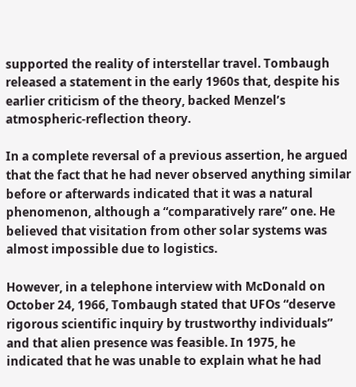supported the reality of interstellar travel. Tombaugh released a statement in the early 1960s that, despite his earlier criticism of the theory, backed Menzel’s atmospheric-reflection theory.

In a complete reversal of a previous assertion, he argued that the fact that he had never observed anything similar before or afterwards indicated that it was a natural phenomenon, although a “comparatively rare” one. He believed that visitation from other solar systems was almost impossible due to logistics.

However, in a telephone interview with McDonald on October 24, 1966, Tombaugh stated that UFOs “deserve rigorous scientific inquiry by trustworthy individuals” and that alien presence was feasible. In 1975, he indicated that he was unable to explain what he had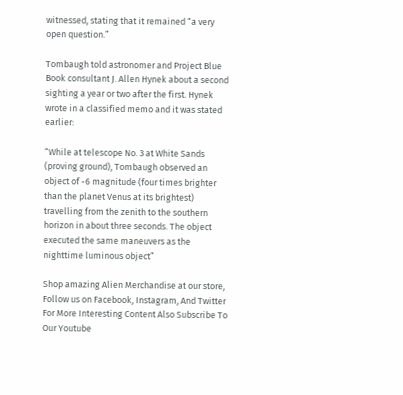witnessed, stating that it remained “a very open question.”

Tombaugh told astronomer and Project Blue Book consultant J. Allen Hynek about a second sighting a year or two after the first. Hynek wrote in a classified memo and it was stated earlier:

“While at telescope No. 3 at White Sands (proving ground), Tombaugh observed an object of -6 magnitude (four times brighter than the planet Venus at its brightest) travelling from the zenith to the southern horizon in about three seconds. The object executed the same maneuvers as the nighttime luminous object”

Shop amazing Alien Merchandise at our store, Follow us on Facebook, Instagram, And Twitter For More Interesting Content Also Subscribe To Our Youtube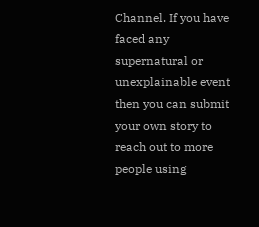Channel. If you have faced any supernatural or unexplainable event then you can submit your own story to reach out to more people using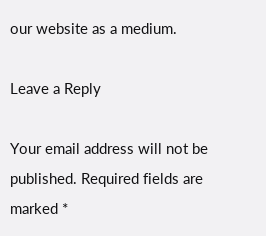our website as a medium.

Leave a Reply

Your email address will not be published. Required fields are marked *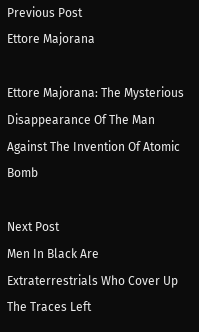Previous Post
Ettore Majorana

Ettore Majorana: The Mysterious Disappearance Of The Man Against The Invention Of Atomic Bomb

Next Post
Men In Black Are Extraterrestrials Who Cover Up The Traces Left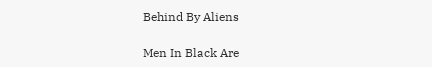Behind By Aliens

Men In Black Are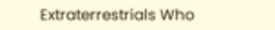Extraterrestrials Who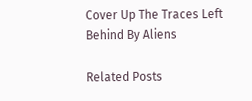Cover Up The Traces Left Behind By Aliens

Related Posts